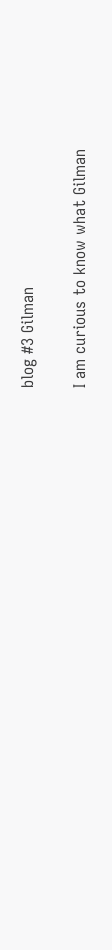blog #3 Gilman

I am curious to know what Gilman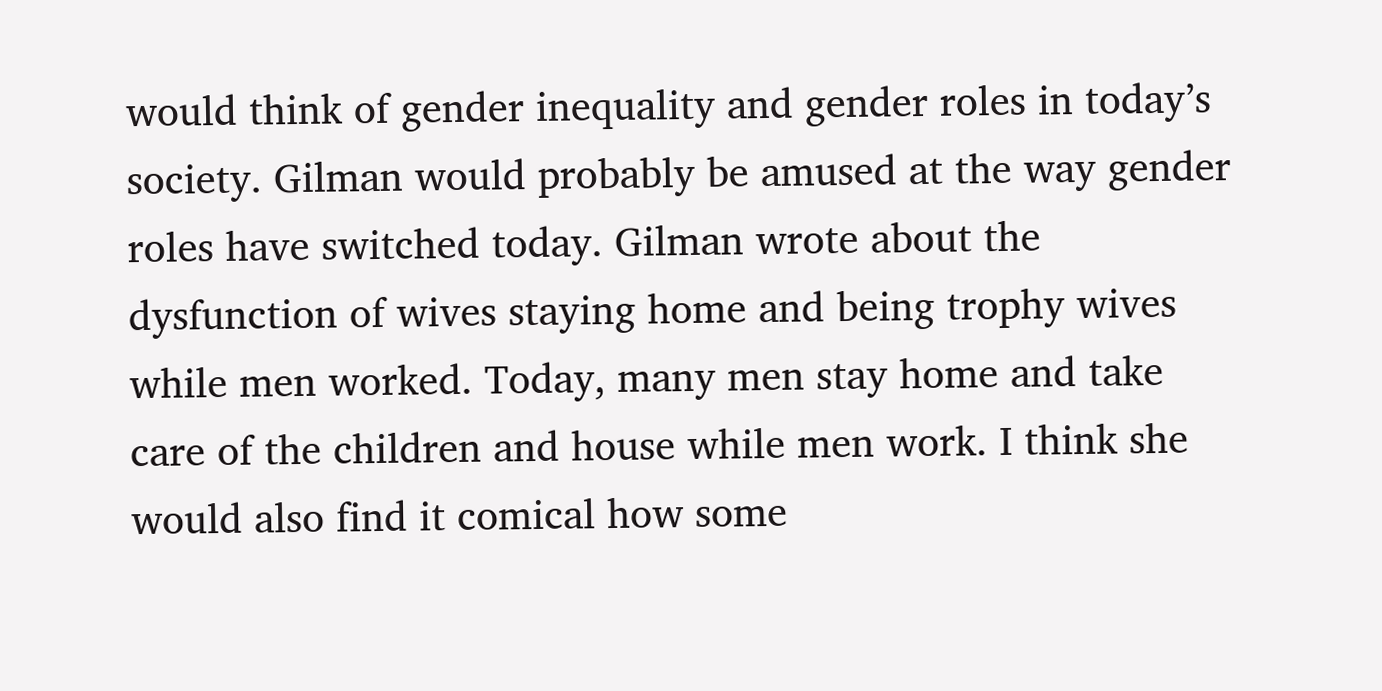would think of gender inequality and gender roles in today’s society. Gilman would probably be amused at the way gender roles have switched today. Gilman wrote about the dysfunction of wives staying home and being trophy wives while men worked. Today, many men stay home and take care of the children and house while men work. I think she would also find it comical how some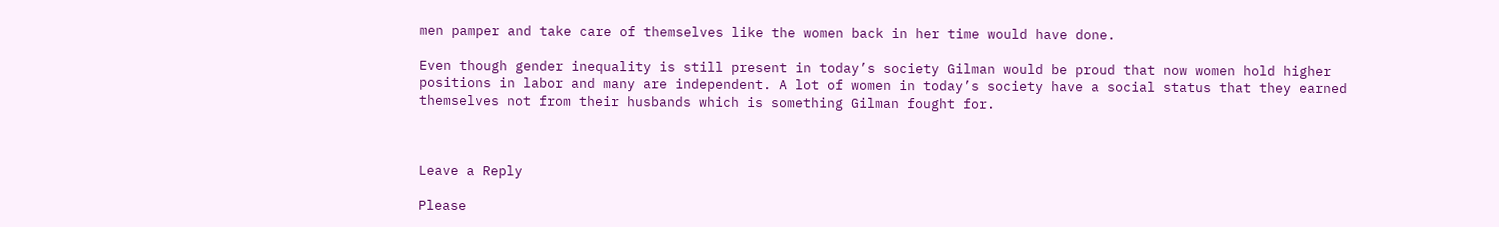men pamper and take care of themselves like the women back in her time would have done.

Even though gender inequality is still present in today’s society Gilman would be proud that now women hold higher positions in labor and many are independent. A lot of women in today’s society have a social status that they earned themselves not from their husbands which is something Gilman fought for.



Leave a Reply

Please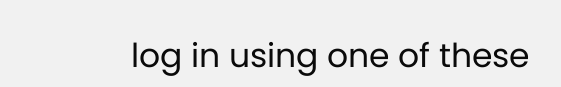log in using one of these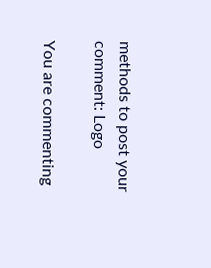methods to post your comment: Logo

You are commenting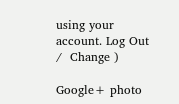using your account. Log Out /  Change )

Google+ photo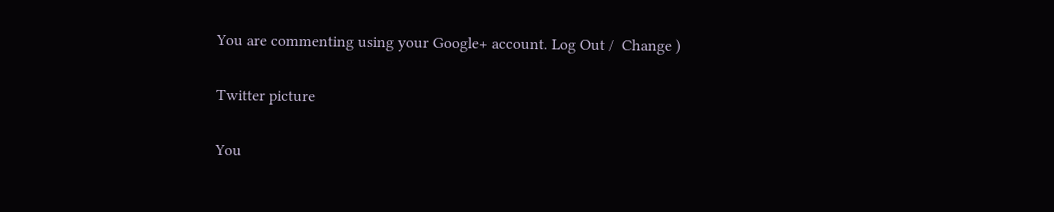You are commenting using your Google+ account. Log Out /  Change )

Twitter picture

You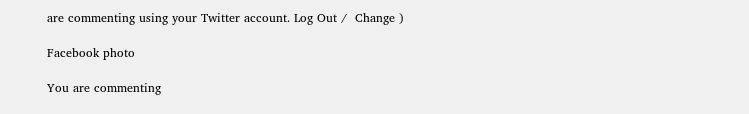are commenting using your Twitter account. Log Out /  Change )

Facebook photo

You are commenting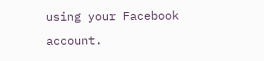using your Facebook account.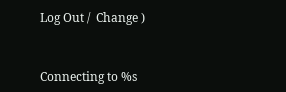Log Out /  Change )


Connecting to %s